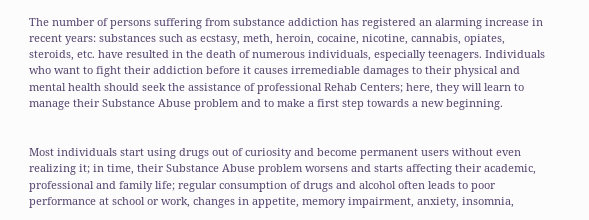The number of persons suffering from substance addiction has registered an alarming increase in recent years: substances such as ecstasy, meth, heroin, cocaine, nicotine, cannabis, opiates, steroids, etc. have resulted in the death of numerous individuals, especially teenagers. Individuals who want to fight their addiction before it causes irremediable damages to their physical and mental health should seek the assistance of professional Rehab Centers; here, they will learn to manage their Substance Abuse problem and to make a first step towards a new beginning.


Most individuals start using drugs out of curiosity and become permanent users without even realizing it; in time, their Substance Abuse problem worsens and starts affecting their academic, professional and family life; regular consumption of drugs and alcohol often leads to poor performance at school or work, changes in appetite, memory impairment, anxiety, insomnia,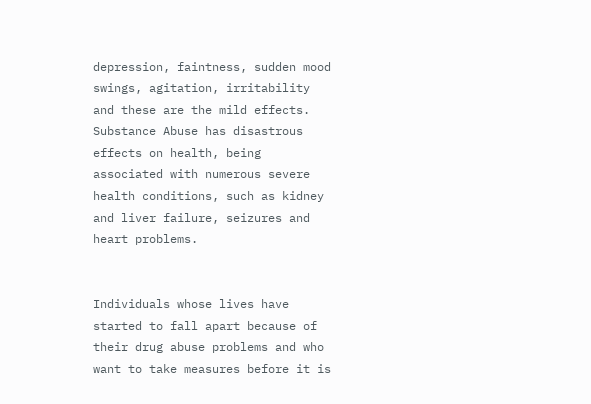depression, faintness, sudden mood swings, agitation, irritability and these are the mild effects. Substance Abuse has disastrous effects on health, being associated with numerous severe health conditions, such as kidney and liver failure, seizures and heart problems.


Individuals whose lives have started to fall apart because of their drug abuse problems and who want to take measures before it is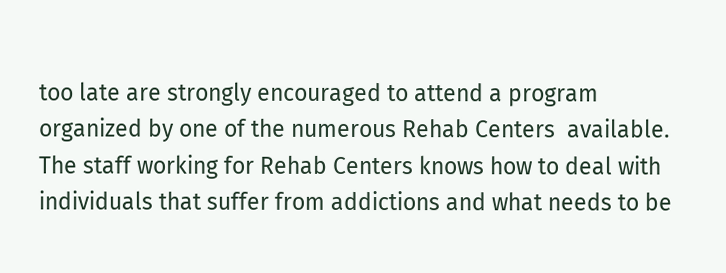too late are strongly encouraged to attend a program organized by one of the numerous Rehab Centers  available. The staff working for Rehab Centers knows how to deal with individuals that suffer from addictions and what needs to be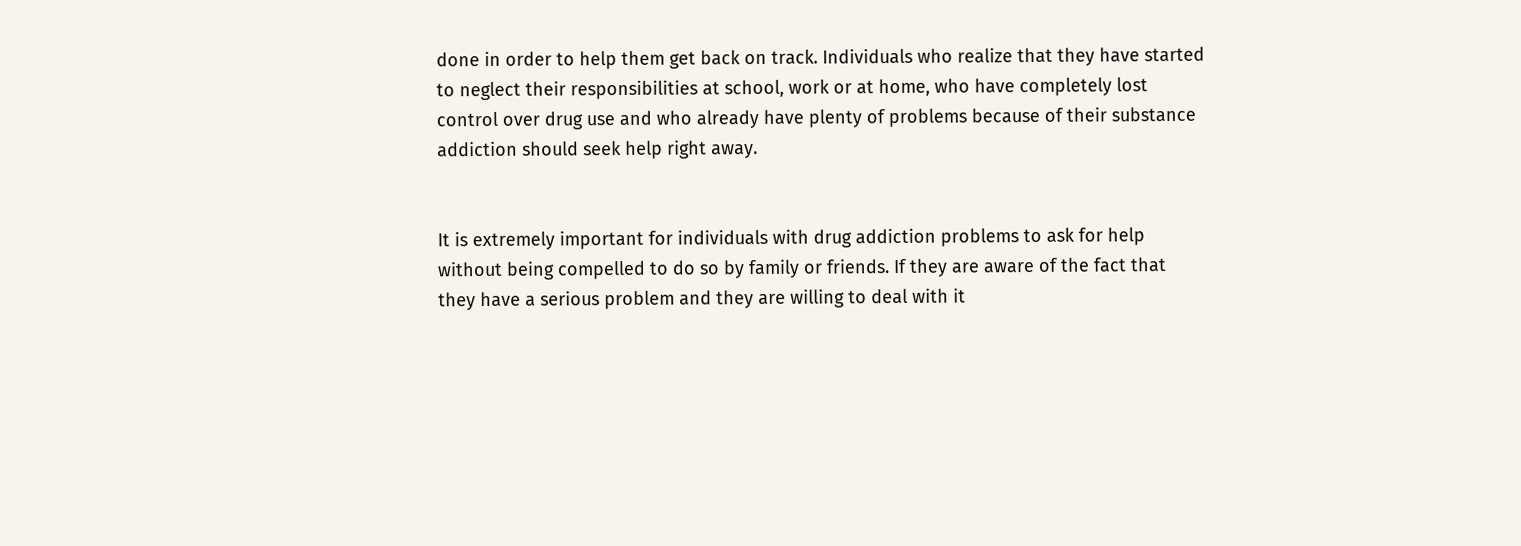done in order to help them get back on track. Individuals who realize that they have started to neglect their responsibilities at school, work or at home, who have completely lost control over drug use and who already have plenty of problems because of their substance addiction should seek help right away.


It is extremely important for individuals with drug addiction problems to ask for help without being compelled to do so by family or friends. If they are aware of the fact that they have a serious problem and they are willing to deal with it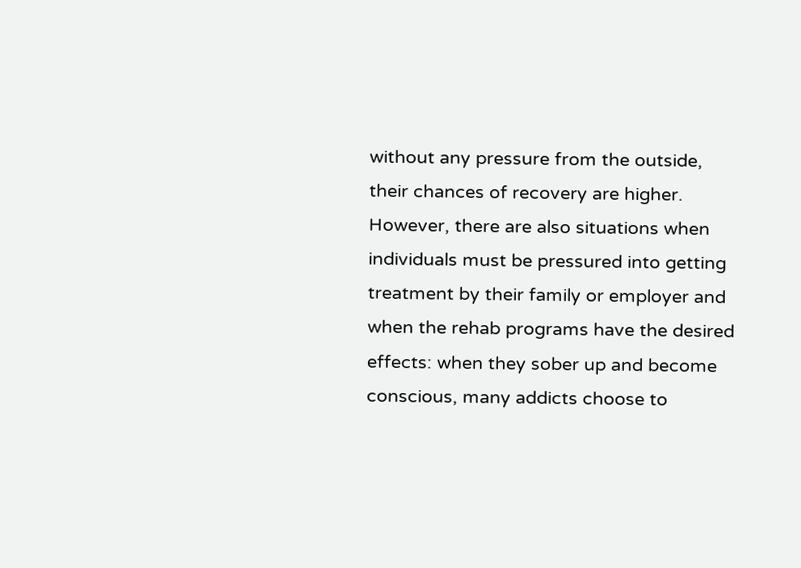without any pressure from the outside, their chances of recovery are higher. However, there are also situations when individuals must be pressured into getting treatment by their family or employer and when the rehab programs have the desired effects: when they sober up and become conscious, many addicts choose to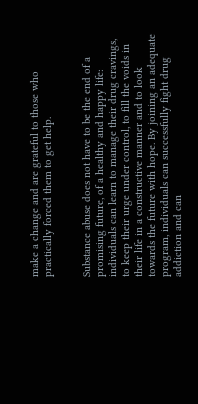make a change and are grateful to those who practically forced them to get help.


Substance abuse does not have to be the end of a promising future, of a healthy and happy life: individuals can learn to manage their drug cravings, to keep their urge under control, to fill the voids in their life in a constructive manner and to look towards the future with hope. By joining an adequate program, individuals can successfully fight drug addiction and can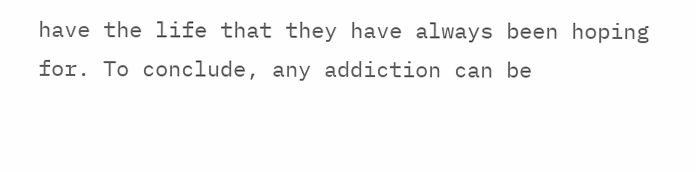have the life that they have always been hoping for. To conclude, any addiction can be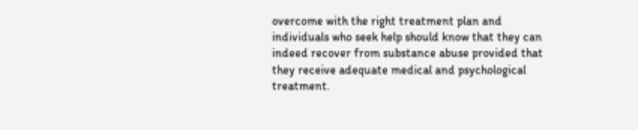overcome with the right treatment plan and individuals who seek help should know that they can indeed recover from substance abuse provided that they receive adequate medical and psychological treatment.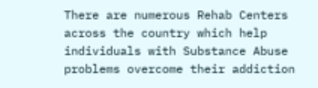There are numerous Rehab Centers across the country which help individuals with Substance Abuse problems overcome their addiction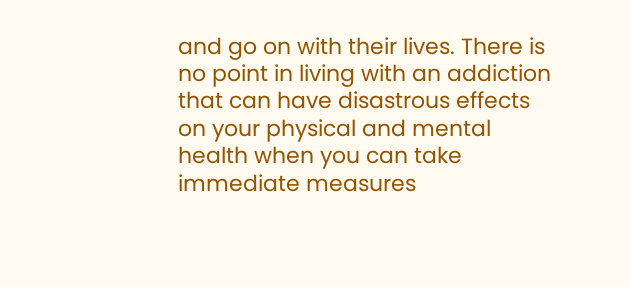and go on with their lives. There is no point in living with an addiction that can have disastrous effects on your physical and mental health when you can take immediate measures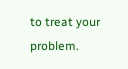to treat your problem.